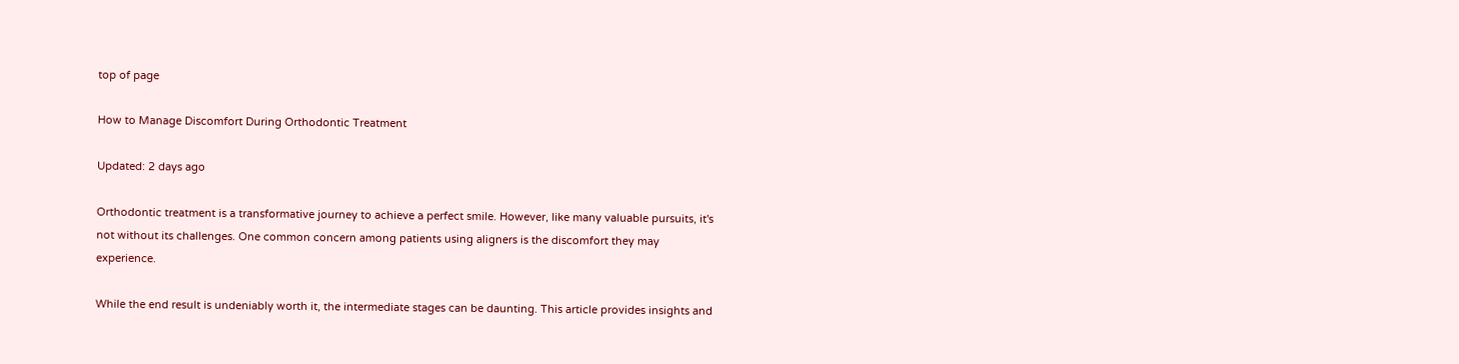top of page

How to Manage Discomfort During Orthodontic Treatment

Updated: 2 days ago

Orthodontic treatment is a transformative journey to achieve a perfect smile. However, like many valuable pursuits, it's not without its challenges. One common concern among patients using aligners is the discomfort they may experience.

While the end result is undeniably worth it, the intermediate stages can be daunting. This article provides insights and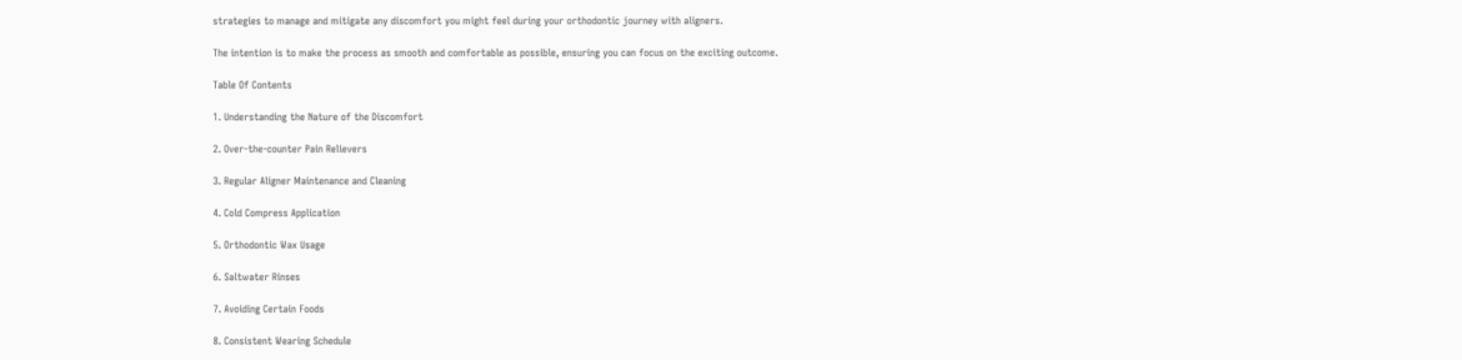strategies to manage and mitigate any discomfort you might feel during your orthodontic journey with aligners.

The intention is to make the process as smooth and comfortable as possible, ensuring you can focus on the exciting outcome.

Table Of Contents

1. Understanding the Nature of the Discomfort

2. Over-the-counter Pain Relievers

3. Regular Aligner Maintenance and Cleaning

4. Cold Compress Application

5. Orthodontic Wax Usage

6. Saltwater Rinses

7. Avoiding Certain Foods

8. Consistent Wearing Schedule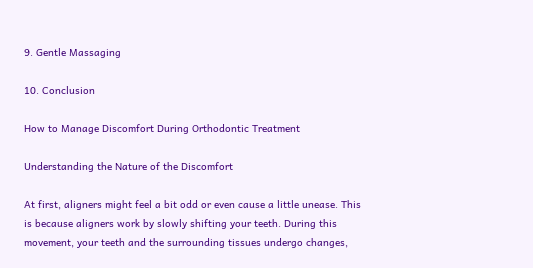9. Gentle Massaging

10. Conclusion

How to Manage Discomfort During Orthodontic Treatment

Understanding the Nature of the Discomfort

At first, aligners might feel a bit odd or even cause a little unease. This is because aligners work by slowly shifting your teeth. During this movement, your teeth and the surrounding tissues undergo changes,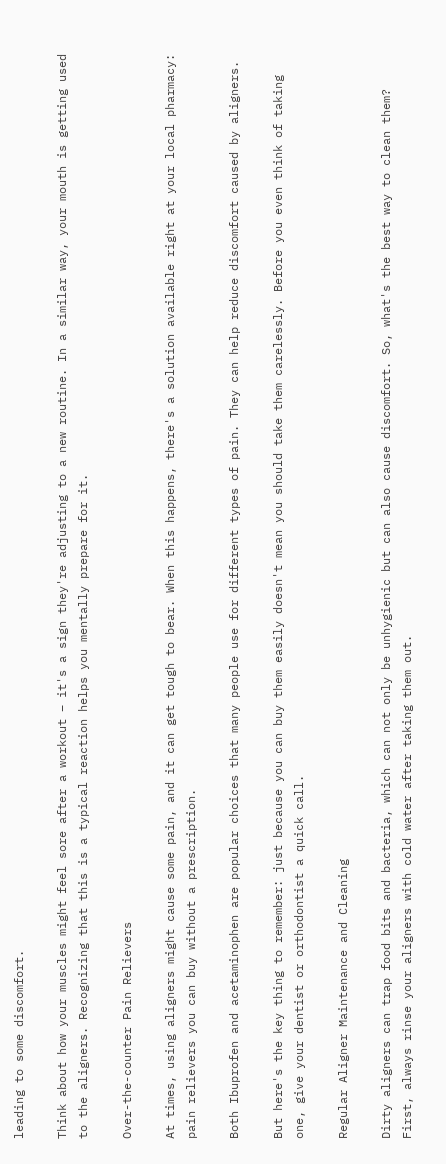leading to some discomfort.

Think about how your muscles might feel sore after a workout – it's a sign they're adjusting to a new routine. In a similar way, your mouth is getting used to the aligners. Recognizing that this is a typical reaction helps you mentally prepare for it.

Over-the-counter Pain Relievers

At times, using aligners might cause some pain, and it can get tough to bear. When this happens, there's a solution available right at your local pharmacy: pain relievers you can buy without a prescription.

Both Ibuprofen and acetaminophen are popular choices that many people use for different types of pain. They can help reduce discomfort caused by aligners.

But here's the key thing to remember: just because you can buy them easily doesn't mean you should take them carelessly. Before you even think of taking one, give your dentist or orthodontist a quick call.

Regular Aligner Maintenance and Cleaning

Dirty aligners can trap food bits and bacteria, which can not only be unhygienic but can also cause discomfort. So, what's the best way to clean them? First, always rinse your aligners with cold water after taking them out.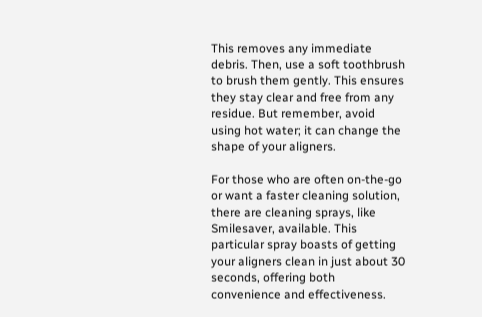This removes any immediate debris. Then, use a soft toothbrush to brush them gently. This ensures they stay clear and free from any residue. But remember, avoid using hot water; it can change the shape of your aligners.

For those who are often on-the-go or want a faster cleaning solution, there are cleaning sprays, like Smilesaver, available. This particular spray boasts of getting your aligners clean in just about 30 seconds, offering both convenience and effectiveness.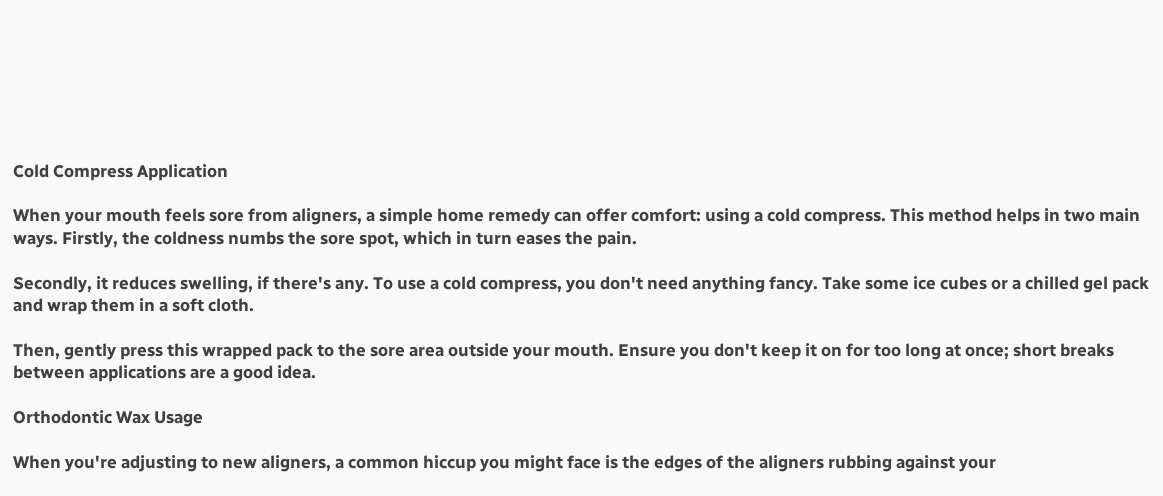Cold Compress Application

When your mouth feels sore from aligners, a simple home remedy can offer comfort: using a cold compress. This method helps in two main ways. Firstly, the coldness numbs the sore spot, which in turn eases the pain.

Secondly, it reduces swelling, if there's any. To use a cold compress, you don't need anything fancy. Take some ice cubes or a chilled gel pack and wrap them in a soft cloth.

Then, gently press this wrapped pack to the sore area outside your mouth. Ensure you don't keep it on for too long at once; short breaks between applications are a good idea.

Orthodontic Wax Usage

When you're adjusting to new aligners, a common hiccup you might face is the edges of the aligners rubbing against your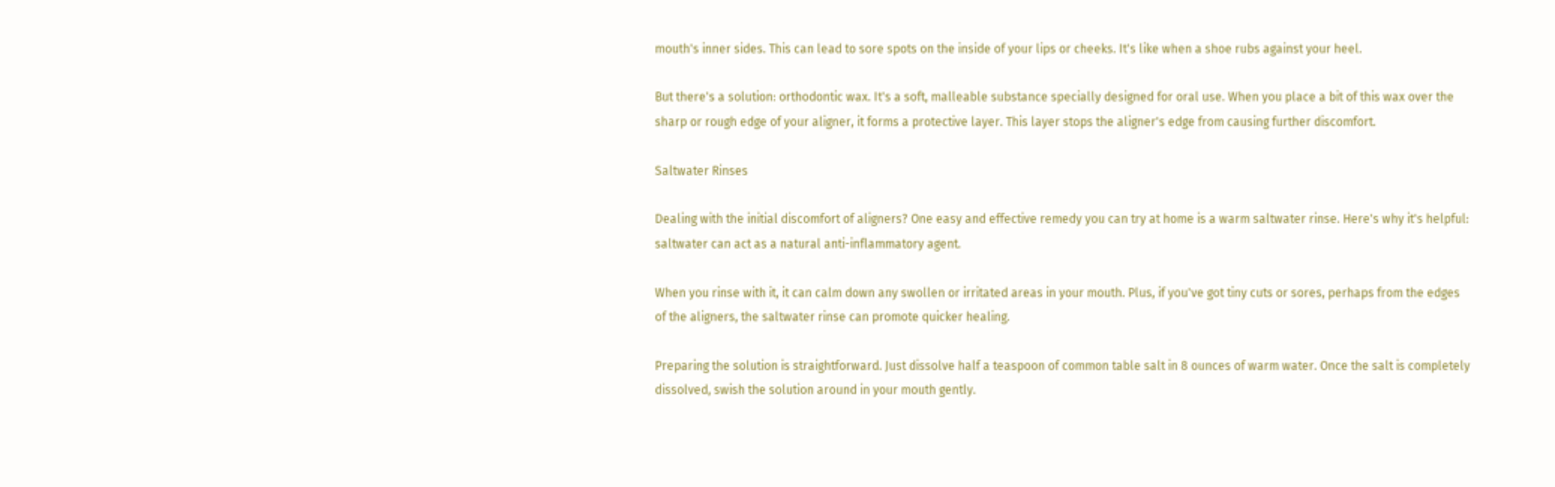mouth's inner sides. This can lead to sore spots on the inside of your lips or cheeks. It's like when a shoe rubs against your heel.

But there's a solution: orthodontic wax. It's a soft, malleable substance specially designed for oral use. When you place a bit of this wax over the sharp or rough edge of your aligner, it forms a protective layer. This layer stops the aligner's edge from causing further discomfort.

Saltwater Rinses

Dealing with the initial discomfort of aligners? One easy and effective remedy you can try at home is a warm saltwater rinse. Here's why it's helpful: saltwater can act as a natural anti-inflammatory agent.

When you rinse with it, it can calm down any swollen or irritated areas in your mouth. Plus, if you've got tiny cuts or sores, perhaps from the edges of the aligners, the saltwater rinse can promote quicker healing.

Preparing the solution is straightforward. Just dissolve half a teaspoon of common table salt in 8 ounces of warm water. Once the salt is completely dissolved, swish the solution around in your mouth gently.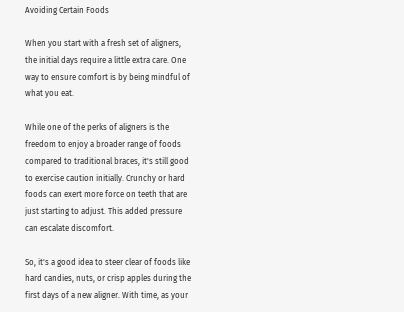Avoiding Certain Foods

When you start with a fresh set of aligners, the initial days require a little extra care. One way to ensure comfort is by being mindful of what you eat.

While one of the perks of aligners is the freedom to enjoy a broader range of foods compared to traditional braces, it's still good to exercise caution initially. Crunchy or hard foods can exert more force on teeth that are just starting to adjust. This added pressure can escalate discomfort.

So, it's a good idea to steer clear of foods like hard candies, nuts, or crisp apples during the first days of a new aligner. With time, as your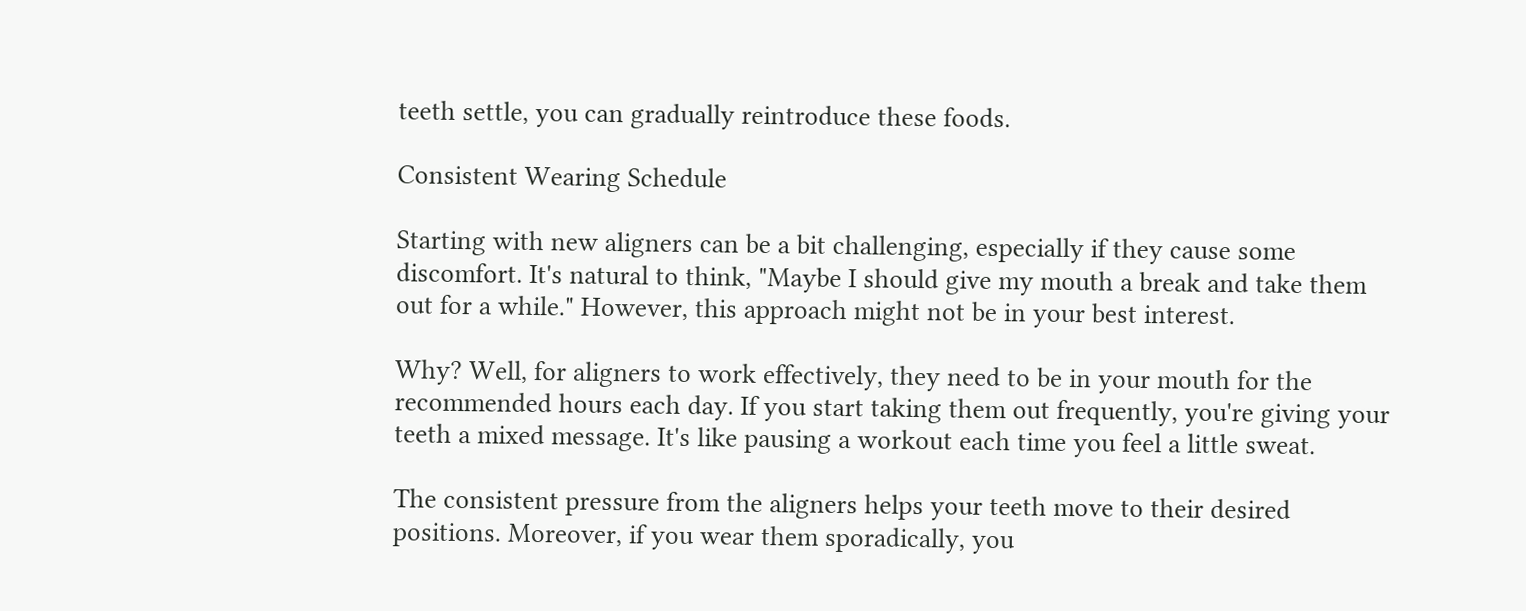teeth settle, you can gradually reintroduce these foods.

Consistent Wearing Schedule

Starting with new aligners can be a bit challenging, especially if they cause some discomfort. It's natural to think, "Maybe I should give my mouth a break and take them out for a while." However, this approach might not be in your best interest.

Why? Well, for aligners to work effectively, they need to be in your mouth for the recommended hours each day. If you start taking them out frequently, you're giving your teeth a mixed message. It's like pausing a workout each time you feel a little sweat.

The consistent pressure from the aligners helps your teeth move to their desired positions. Moreover, if you wear them sporadically, you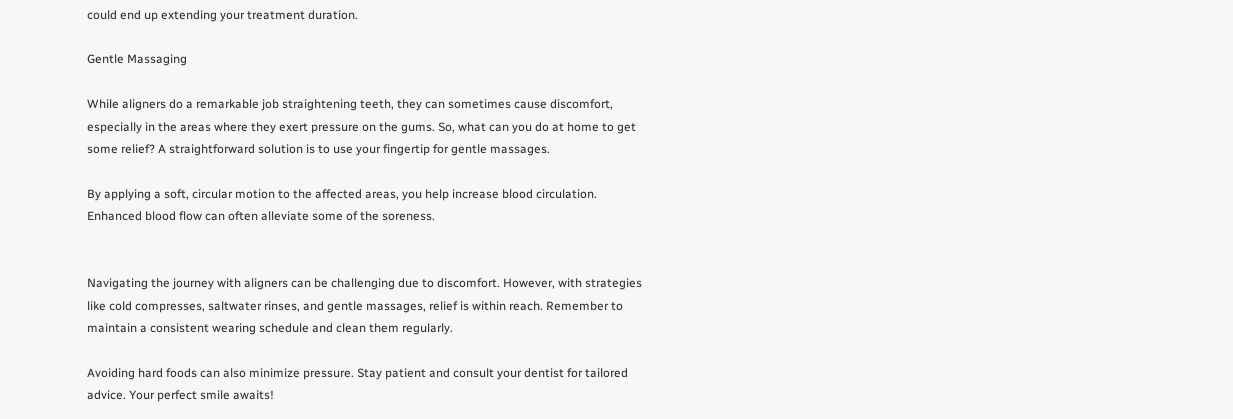could end up extending your treatment duration.

Gentle Massaging

While aligners do a remarkable job straightening teeth, they can sometimes cause discomfort, especially in the areas where they exert pressure on the gums. So, what can you do at home to get some relief? A straightforward solution is to use your fingertip for gentle massages.

By applying a soft, circular motion to the affected areas, you help increase blood circulation. Enhanced blood flow can often alleviate some of the soreness.


Navigating the journey with aligners can be challenging due to discomfort. However, with strategies like cold compresses, saltwater rinses, and gentle massages, relief is within reach. Remember to maintain a consistent wearing schedule and clean them regularly.

Avoiding hard foods can also minimize pressure. Stay patient and consult your dentist for tailored advice. Your perfect smile awaits!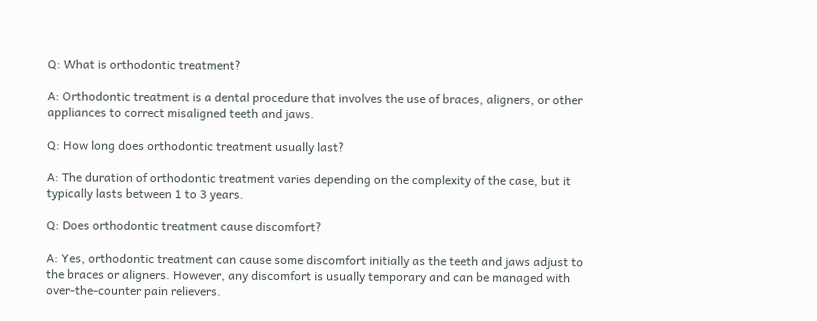Q: What is orthodontic treatment?

A: Orthodontic treatment is a dental procedure that involves the use of braces, aligners, or other appliances to correct misaligned teeth and jaws.

Q: How long does orthodontic treatment usually last?

A: The duration of orthodontic treatment varies depending on the complexity of the case, but it typically lasts between 1 to 3 years.

Q: Does orthodontic treatment cause discomfort?

A: Yes, orthodontic treatment can cause some discomfort initially as the teeth and jaws adjust to the braces or aligners. However, any discomfort is usually temporary and can be managed with over-the-counter pain relievers.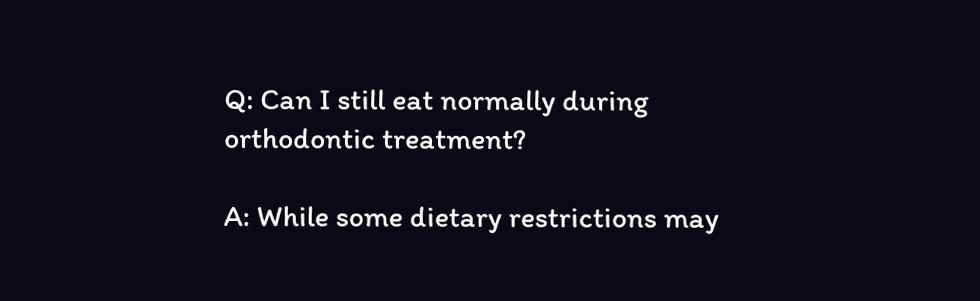Q: Can I still eat normally during orthodontic treatment?

A: While some dietary restrictions may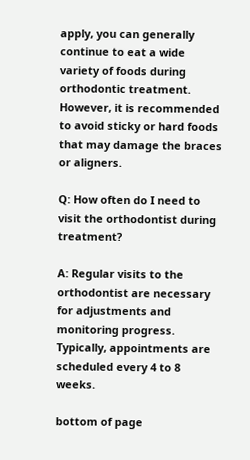apply, you can generally continue to eat a wide variety of foods during orthodontic treatment. However, it is recommended to avoid sticky or hard foods that may damage the braces or aligners.

Q: How often do I need to visit the orthodontist during treatment?

A: Regular visits to the orthodontist are necessary for adjustments and monitoring progress. Typically, appointments are scheduled every 4 to 8 weeks.

bottom of page